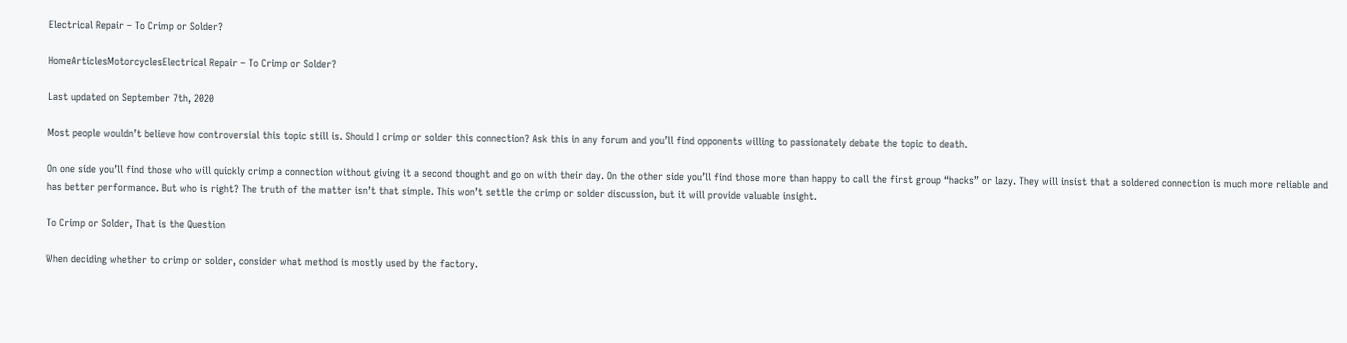Electrical Repair – To Crimp or Solder?

HomeArticlesMotorcyclesElectrical Repair – To Crimp or Solder?

Last updated on September 7th, 2020

Most people wouldn’t believe how controversial this topic still is. Should I crimp or solder this connection? Ask this in any forum and you’ll find opponents willing to passionately debate the topic to death.

On one side you’ll find those who will quickly crimp a connection without giving it a second thought and go on with their day. On the other side you’ll find those more than happy to call the first group “hacks” or lazy. They will insist that a soldered connection is much more reliable and has better performance. But who is right? The truth of the matter isn’t that simple. This won’t settle the crimp or solder discussion, but it will provide valuable insight.

To Crimp or Solder, That is the Question

When deciding whether to crimp or solder, consider what method is mostly used by the factory.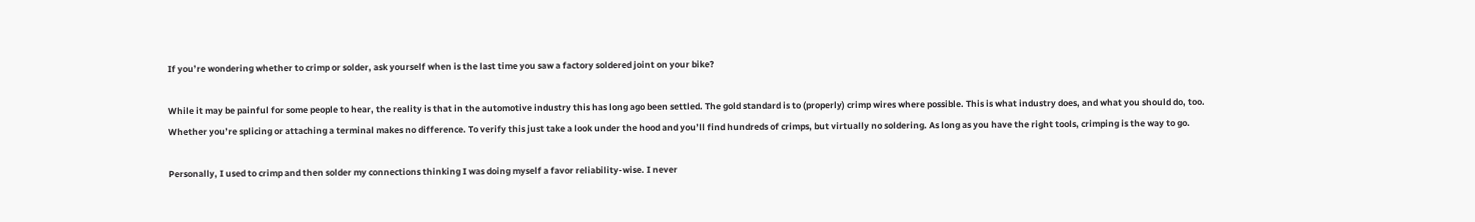If you’re wondering whether to crimp or solder, ask yourself when is the last time you saw a factory soldered joint on your bike?

While it may be painful for some people to hear, the reality is that in the automotive industry this has long ago been settled. The gold standard is to (properly) crimp wires where possible. This is what industry does, and what you should do, too. Whether you’re splicing or attaching a terminal makes no difference. To verify this just take a look under the hood and you’ll find hundreds of crimps, but virtually no soldering. As long as you have the right tools, crimping is the way to go.

Personally, I used to crimp and then solder my connections thinking I was doing myself a favor reliability-wise. I never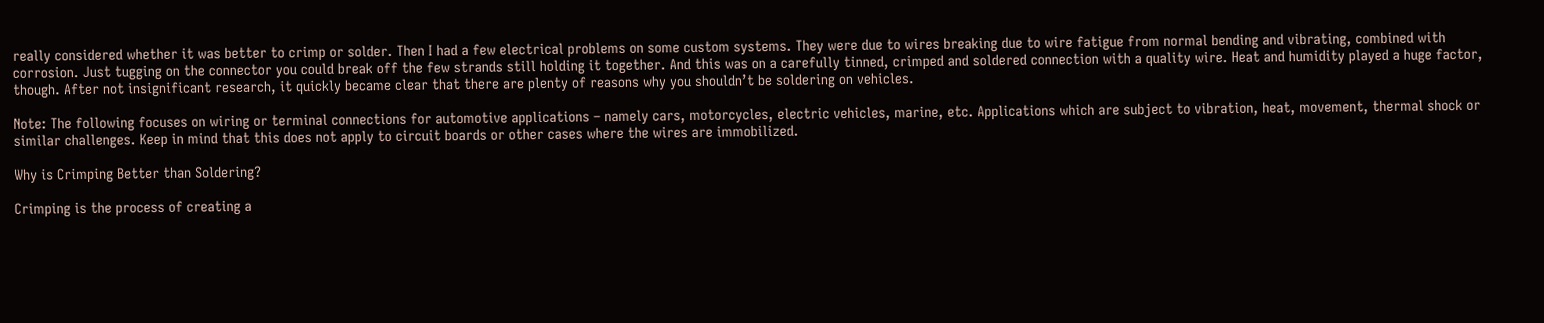really considered whether it was better to crimp or solder. Then I had a few electrical problems on some custom systems. They were due to wires breaking due to wire fatigue from normal bending and vibrating, combined with corrosion. Just tugging on the connector you could break off the few strands still holding it together. And this was on a carefully tinned, crimped and soldered connection with a quality wire. Heat and humidity played a huge factor, though. After not insignificant research, it quickly became clear that there are plenty of reasons why you shouldn’t be soldering on vehicles.

Note: The following focuses on wiring or terminal connections for automotive applications – namely cars, motorcycles, electric vehicles, marine, etc. Applications which are subject to vibration, heat, movement, thermal shock or similar challenges. Keep in mind that this does not apply to circuit boards or other cases where the wires are immobilized.

Why is Crimping Better than Soldering?

Crimping is the process of creating a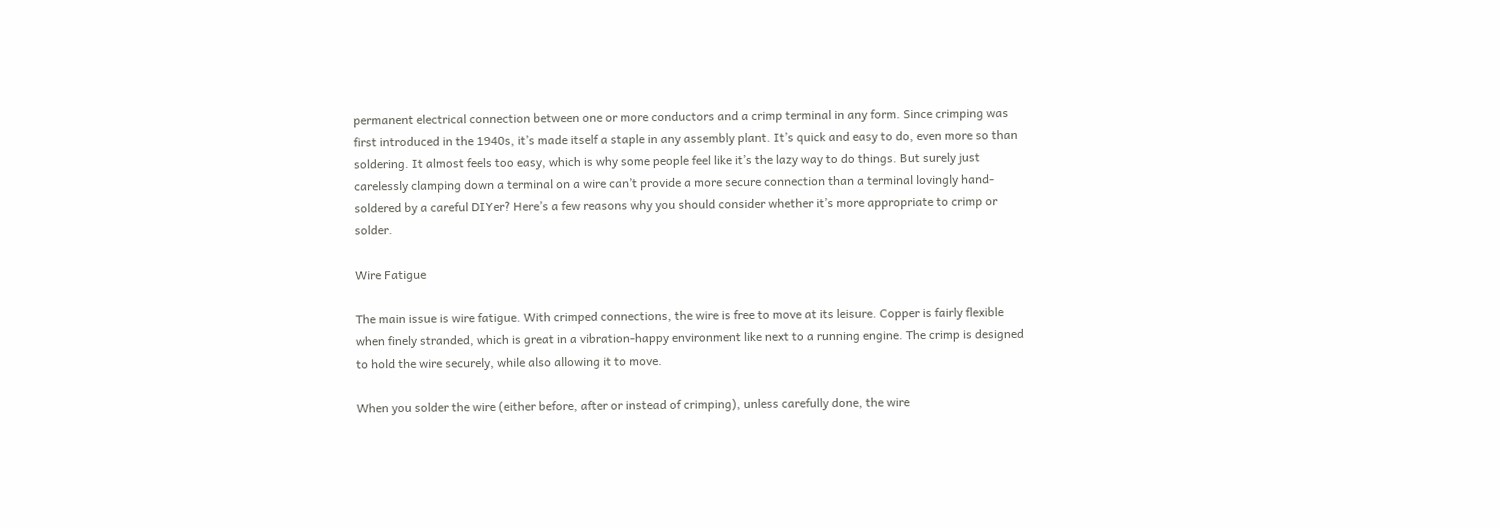permanent electrical connection between one or more conductors and a crimp terminal in any form. Since crimping was first introduced in the 1940s, it’s made itself a staple in any assembly plant. It’s quick and easy to do, even more so than soldering. It almost feels too easy, which is why some people feel like it’s the lazy way to do things. But surely just carelessly clamping down a terminal on a wire can’t provide a more secure connection than a terminal lovingly hand-soldered by a careful DIYer? Here’s a few reasons why you should consider whether it’s more appropriate to crimp or solder.

Wire Fatigue

The main issue is wire fatigue. With crimped connections, the wire is free to move at its leisure. Copper is fairly flexible when finely stranded, which is great in a vibration-happy environment like next to a running engine. The crimp is designed to hold the wire securely, while also allowing it to move.

When you solder the wire (either before, after or instead of crimping), unless carefully done, the wire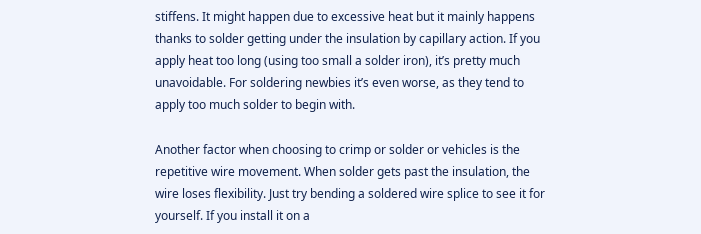stiffens. It might happen due to excessive heat but it mainly happens thanks to solder getting under the insulation by capillary action. If you apply heat too long (using too small a solder iron), it’s pretty much unavoidable. For soldering newbies it’s even worse, as they tend to apply too much solder to begin with.

Another factor when choosing to crimp or solder or vehicles is the repetitive wire movement. When solder gets past the insulation, the wire loses flexibility. Just try bending a soldered wire splice to see it for yourself. If you install it on a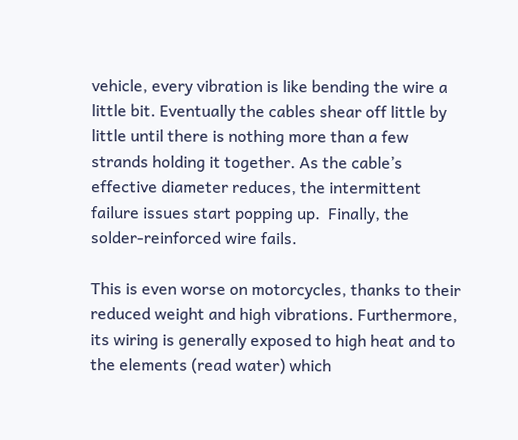vehicle, every vibration is like bending the wire a little bit. Eventually the cables shear off little by little until there is nothing more than a few strands holding it together. As the cable’s effective diameter reduces, the intermittent failure issues start popping up.  Finally, the solder-reinforced wire fails.

This is even worse on motorcycles, thanks to their reduced weight and high vibrations. Furthermore, its wiring is generally exposed to high heat and to the elements (read water) which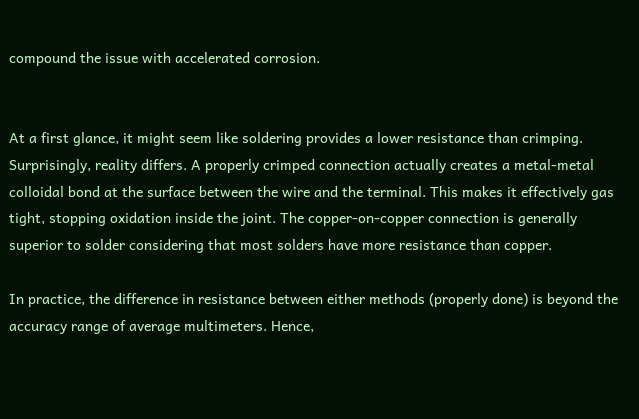compound the issue with accelerated corrosion.


At a first glance, it might seem like soldering provides a lower resistance than crimping. Surprisingly, reality differs. A properly crimped connection actually creates a metal-metal colloidal bond at the surface between the wire and the terminal. This makes it effectively gas tight, stopping oxidation inside the joint. The copper-on-copper connection is generally superior to solder considering that most solders have more resistance than copper.

In practice, the difference in resistance between either methods (properly done) is beyond the accuracy range of average multimeters. Hence,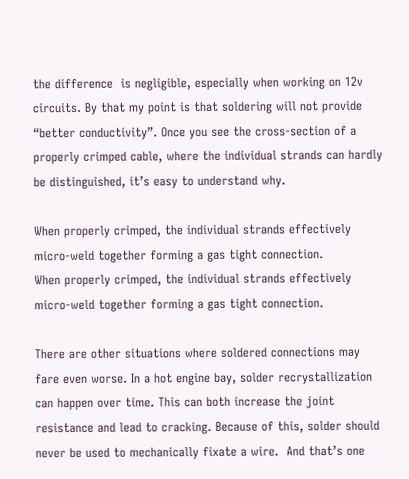the difference  is negligible, especially when working on 12v circuits. By that my point is that soldering will not provide “better conductivity”. Once you see the cross-section of a properly crimped cable, where the individual strands can hardly be distinguished, it’s easy to understand why.

When properly crimped, the individual strands effectively micro-weld together forming a gas tight connection.
When properly crimped, the individual strands effectively micro-weld together forming a gas tight connection.

There are other situations where soldered connections may fare even worse. In a hot engine bay, solder recrystallization can happen over time. This can both increase the joint resistance and lead to cracking. Because of this, solder should never be used to mechanically fixate a wire.  And that’s one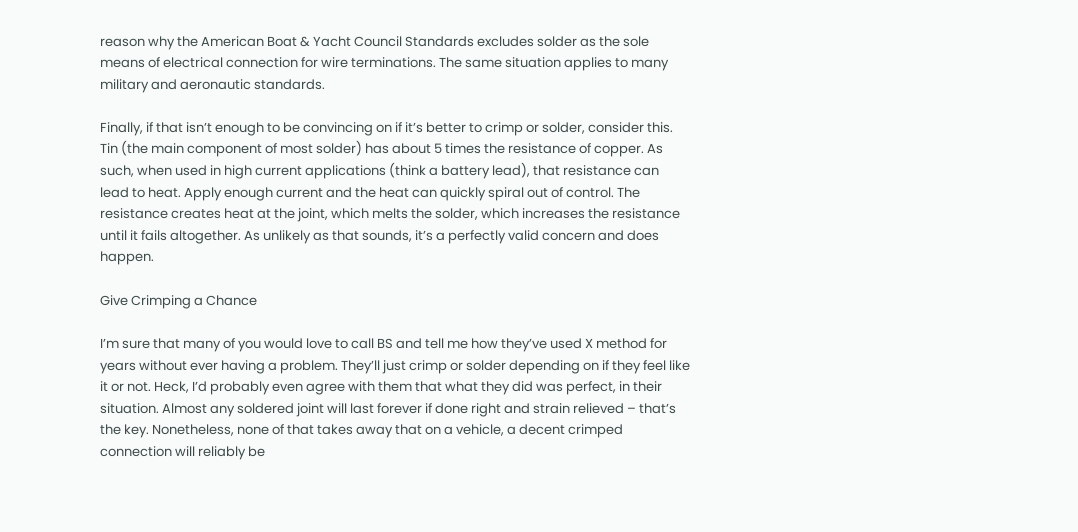reason why the American Boat & Yacht Council Standards excludes solder as the sole means of electrical connection for wire terminations. The same situation applies to many military and aeronautic standards.

Finally, if that isn’t enough to be convincing on if it’s better to crimp or solder, consider this. Tin (the main component of most solder) has about 5 times the resistance of copper. As such, when used in high current applications (think a battery lead), that resistance can lead to heat. Apply enough current and the heat can quickly spiral out of control. The resistance creates heat at the joint, which melts the solder, which increases the resistance until it fails altogether. As unlikely as that sounds, it’s a perfectly valid concern and does happen.

Give Crimping a Chance

I’m sure that many of you would love to call BS and tell me how they’ve used X method for years without ever having a problem. They’ll just crimp or solder depending on if they feel like it or not. Heck, I’d probably even agree with them that what they did was perfect, in their situation. Almost any soldered joint will last forever if done right and strain relieved – that’s the key. Nonetheless, none of that takes away that on a vehicle, a decent crimped connection will reliably be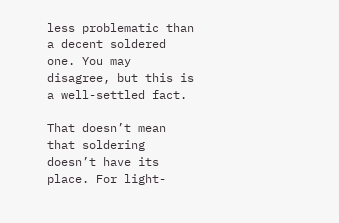less problematic than a decent soldered one. You may disagree, but this is a well-settled fact.

That doesn’t mean that soldering doesn’t have its place. For light-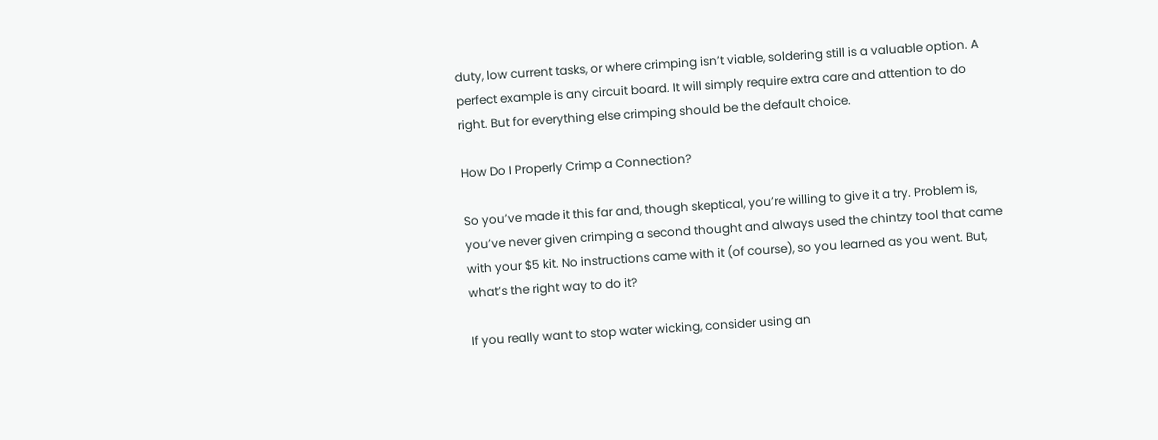duty, low current tasks, or where crimping isn’t viable, soldering still is a valuable option. A perfect example is any circuit board. It will simply require extra care and attention to do right. But for everything else crimping should be the default choice.

How Do I Properly Crimp a Connection?

So you’ve made it this far and, though skeptical, you’re willing to give it a try. Problem is, you’ve never given crimping a second thought and always used the chintzy tool that came with your $5 kit. No instructions came with it (of course), so you learned as you went. But, what’s the right way to do it?

If you really want to stop water wicking, consider using an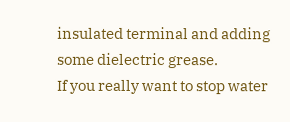insulated terminal and adding some dielectric grease.
If you really want to stop water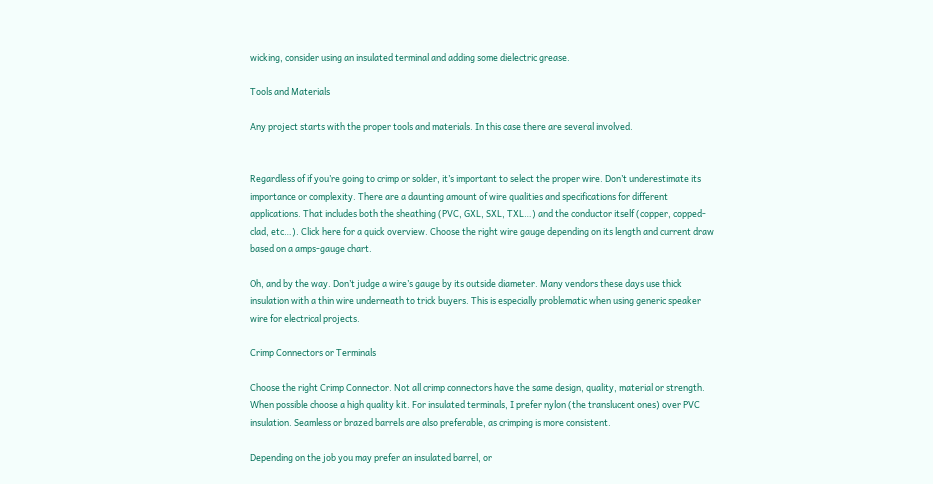wicking, consider using an insulated terminal and adding some dielectric grease.

Tools and Materials

Any project starts with the proper tools and materials. In this case there are several involved.


Regardless of if you’re going to crimp or solder, it’s important to select the proper wire. Don’t underestimate its importance or complexity. There are a daunting amount of wire qualities and specifications for different applications. That includes both the sheathing (PVC, GXL, SXL, TXL…) and the conductor itself (copper, copped-clad, etc…). Click here for a quick overview. Choose the right wire gauge depending on its length and current draw based on a amps-gauge chart.

Oh, and by the way. Don’t judge a wire’s gauge by its outside diameter. Many vendors these days use thick insulation with a thin wire underneath to trick buyers. This is especially problematic when using generic speaker wire for electrical projects.

Crimp Connectors or Terminals

Choose the right Crimp Connector. Not all crimp connectors have the same design, quality, material or strength. When possible choose a high quality kit. For insulated terminals, I prefer nylon (the translucent ones) over PVC insulation. Seamless or brazed barrels are also preferable, as crimping is more consistent.

Depending on the job you may prefer an insulated barrel, or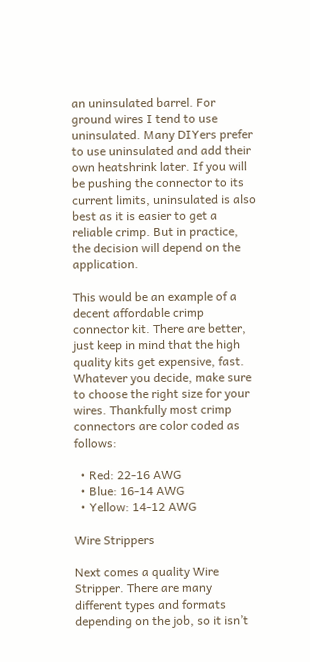an uninsulated barrel. For ground wires I tend to use uninsulated. Many DIYers prefer to use uninsulated and add their own heatshrink later. If you will be pushing the connector to its current limits, uninsulated is also best as it is easier to get a reliable crimp. But in practice, the decision will depend on the application.

This would be an example of a decent affordable crimp connector kit. There are better, just keep in mind that the high quality kits get expensive, fast. Whatever you decide, make sure to choose the right size for your wires. Thankfully most crimp connectors are color coded as follows:

  • Red: 22-16 AWG
  • Blue: 16-14 AWG
  • Yellow: 14-12 AWG

Wire Strippers

Next comes a quality Wire Stripper. There are many different types and formats depending on the job, so it isn’t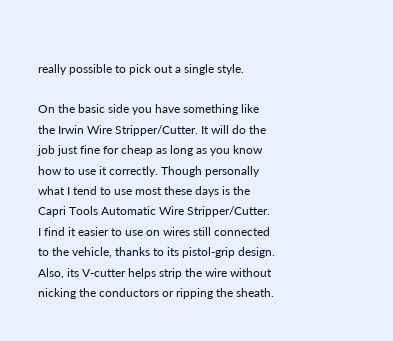really possible to pick out a single style.

On the basic side you have something like the Irwin Wire Stripper/Cutter. It will do the job just fine for cheap as long as you know how to use it correctly. Though personally what I tend to use most these days is the Capri Tools Automatic Wire Stripper/Cutter. I find it easier to use on wires still connected to the vehicle, thanks to its pistol-grip design. Also, its V-cutter helps strip the wire without nicking the conductors or ripping the sheath.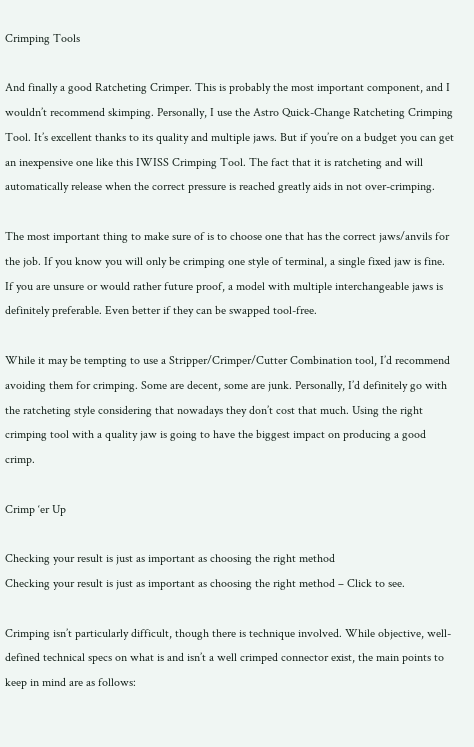Crimping Tools

And finally a good Ratcheting Crimper. This is probably the most important component, and I wouldn’t recommend skimping. Personally, I use the Astro Quick-Change Ratcheting Crimping Tool. It’s excellent thanks to its quality and multiple jaws. But if you’re on a budget you can get an inexpensive one like this IWISS Crimping Tool. The fact that it is ratcheting and will automatically release when the correct pressure is reached greatly aids in not over-crimping.

The most important thing to make sure of is to choose one that has the correct jaws/anvils for the job. If you know you will only be crimping one style of terminal, a single fixed jaw is fine. If you are unsure or would rather future proof, a model with multiple interchangeable jaws is definitely preferable. Even better if they can be swapped tool-free.

While it may be tempting to use a Stripper/Crimper/Cutter Combination tool, I’d recommend avoiding them for crimping. Some are decent, some are junk. Personally, I’d definitely go with the ratcheting style considering that nowadays they don’t cost that much. Using the right crimping tool with a quality jaw is going to have the biggest impact on producing a good crimp.

Crimp ‘er Up

Checking your result is just as important as choosing the right method
Checking your result is just as important as choosing the right method – Click to see.

Crimping isn’t particularly difficult, though there is technique involved. While objective, well-defined technical specs on what is and isn’t a well crimped connector exist, the main points to keep in mind are as follows: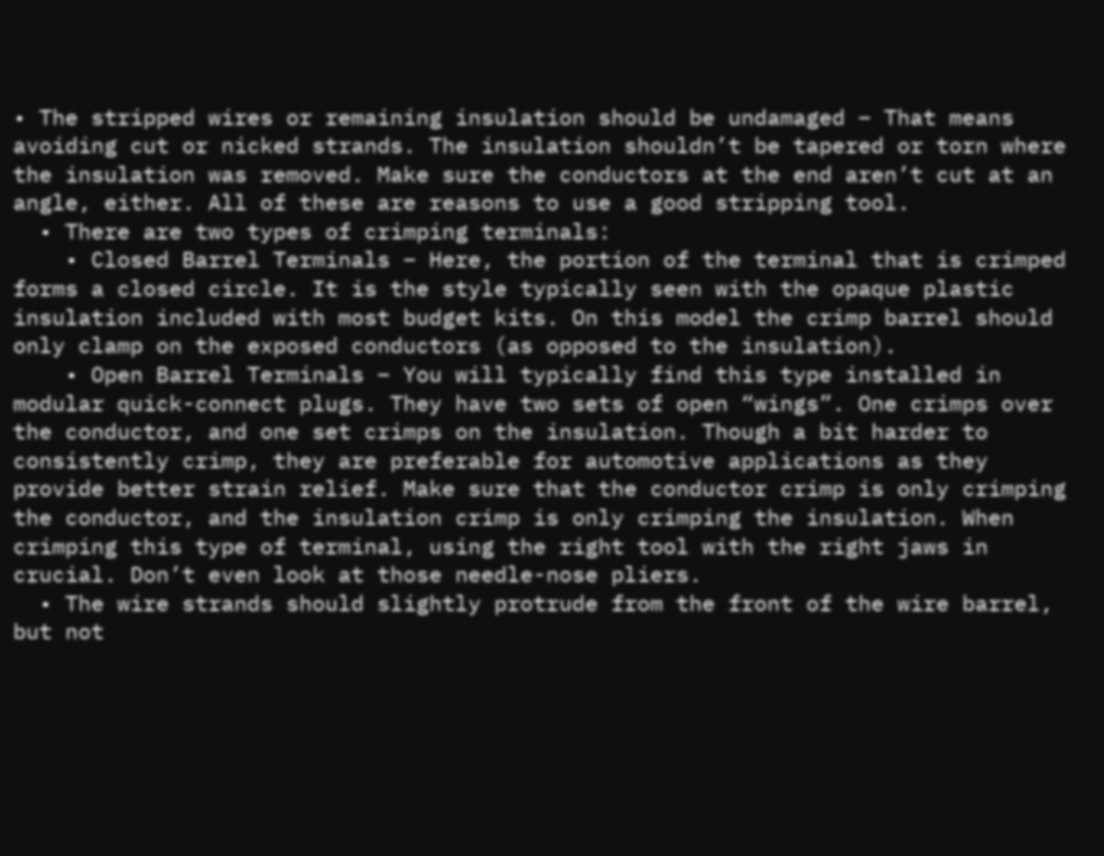• The stripped wires or remaining insulation should be undamaged – That means avoiding cut or nicked strands. The insulation shouldn’t be tapered or torn where the insulation was removed. Make sure the conductors at the end aren’t cut at an angle, either. All of these are reasons to use a good stripping tool.
  • There are two types of crimping terminals:
    • Closed Barrel Terminals – Here, the portion of the terminal that is crimped forms a closed circle. It is the style typically seen with the opaque plastic insulation included with most budget kits. On this model the crimp barrel should only clamp on the exposed conductors (as opposed to the insulation).
    • Open Barrel Terminals – You will typically find this type installed in modular quick-connect plugs. They have two sets of open “wings”. One crimps over the conductor, and one set crimps on the insulation. Though a bit harder to consistently crimp, they are preferable for automotive applications as they provide better strain relief. Make sure that the conductor crimp is only crimping the conductor, and the insulation crimp is only crimping the insulation. When crimping this type of terminal, using the right tool with the right jaws in crucial. Don’t even look at those needle-nose pliers.
  • The wire strands should slightly protrude from the front of the wire barrel, but not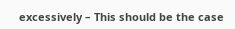excessively – This should be the case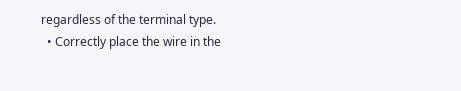regardless of the terminal type.
  • Correctly place the wire in the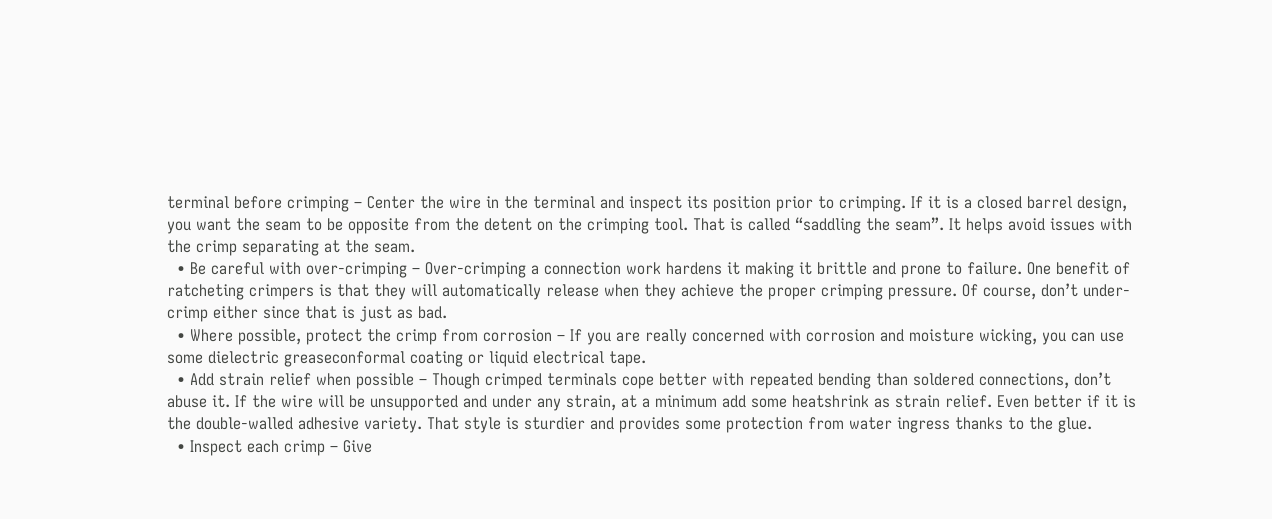terminal before crimping – Center the wire in the terminal and inspect its position prior to crimping. If it is a closed barrel design, you want the seam to be opposite from the detent on the crimping tool. That is called “saddling the seam”. It helps avoid issues with the crimp separating at the seam.
  • Be careful with over-crimping – Over-crimping a connection work hardens it making it brittle and prone to failure. One benefit of ratcheting crimpers is that they will automatically release when they achieve the proper crimping pressure. Of course, don’t under-crimp either since that is just as bad.
  • Where possible, protect the crimp from corrosion – If you are really concerned with corrosion and moisture wicking, you can use some dielectric greaseconformal coating or liquid electrical tape.
  • Add strain relief when possible – Though crimped terminals cope better with repeated bending than soldered connections, don’t abuse it. If the wire will be unsupported and under any strain, at a minimum add some heatshrink as strain relief. Even better if it is the double-walled adhesive variety. That style is sturdier and provides some protection from water ingress thanks to the glue.
  • Inspect each crimp – Give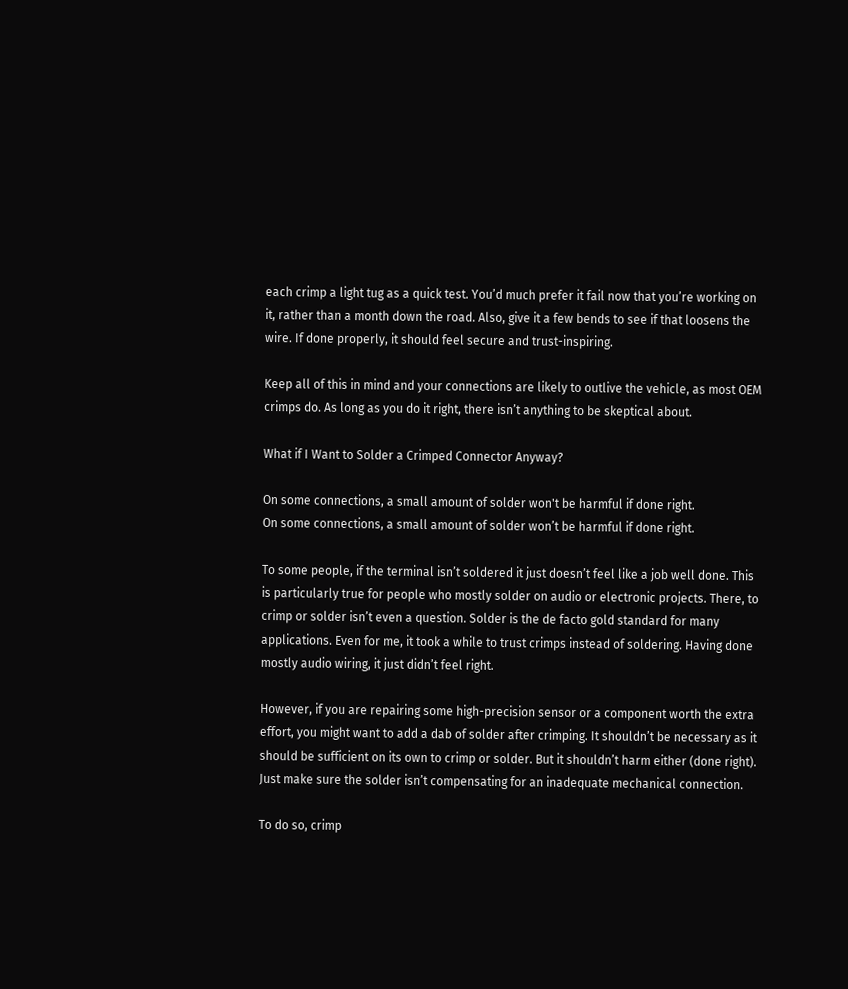each crimp a light tug as a quick test. You’d much prefer it fail now that you’re working on it, rather than a month down the road. Also, give it a few bends to see if that loosens the wire. If done properly, it should feel secure and trust-inspiring.

Keep all of this in mind and your connections are likely to outlive the vehicle, as most OEM crimps do. As long as you do it right, there isn’t anything to be skeptical about.

What if I Want to Solder a Crimped Connector Anyway?

On some connections, a small amount of solder won't be harmful if done right.
On some connections, a small amount of solder won’t be harmful if done right.

To some people, if the terminal isn’t soldered it just doesn’t feel like a job well done. This is particularly true for people who mostly solder on audio or electronic projects. There, to crimp or solder isn’t even a question. Solder is the de facto gold standard for many applications. Even for me, it took a while to trust crimps instead of soldering. Having done mostly audio wiring, it just didn’t feel right.

However, if you are repairing some high-precision sensor or a component worth the extra effort, you might want to add a dab of solder after crimping. It shouldn’t be necessary as it should be sufficient on its own to crimp or solder. But it shouldn’t harm either (done right). Just make sure the solder isn’t compensating for an inadequate mechanical connection.

To do so, crimp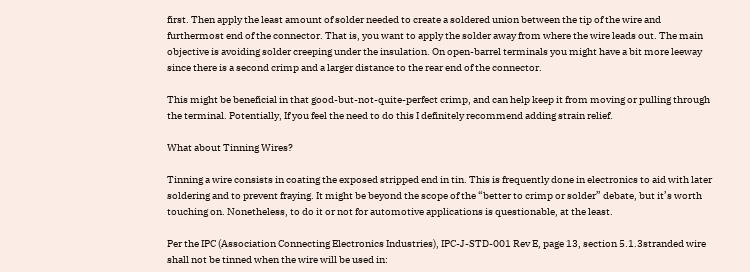first. Then apply the least amount of solder needed to create a soldered union between the tip of the wire and furthermost end of the connector. That is, you want to apply the solder away from where the wire leads out. The main objective is avoiding solder creeping under the insulation. On open-barrel terminals you might have a bit more leeway since there is a second crimp and a larger distance to the rear end of the connector.

This might be beneficial in that good-but-not-quite-perfect crimp, and can help keep it from moving or pulling through the terminal. Potentially, If you feel the need to do this I definitely recommend adding strain relief.

What about Tinning Wires?

Tinning a wire consists in coating the exposed stripped end in tin. This is frequently done in electronics to aid with later soldering and to prevent fraying. It might be beyond the scope of the “better to crimp or solder” debate, but it’s worth touching on. Nonetheless, to do it or not for automotive applications is questionable, at the least.

Per the IPC (Association Connecting Electronics Industries), IPC-J-STD-001 Rev E, page 13, section 5.1.3stranded wire shall not be tinned when the wire will be used in: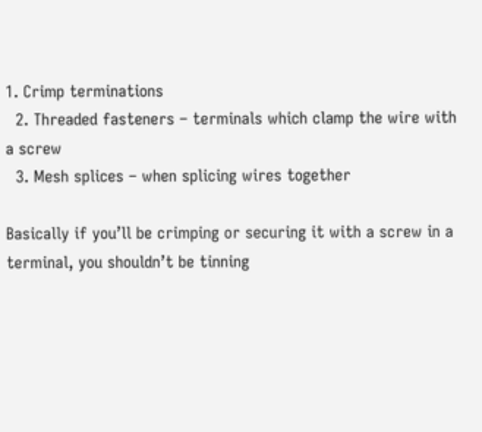1. Crimp terminations
  2. Threaded fasteners – terminals which clamp the wire with a screw
  3. Mesh splices – when splicing wires together

Basically if you’ll be crimping or securing it with a screw in a terminal, you shouldn’t be tinning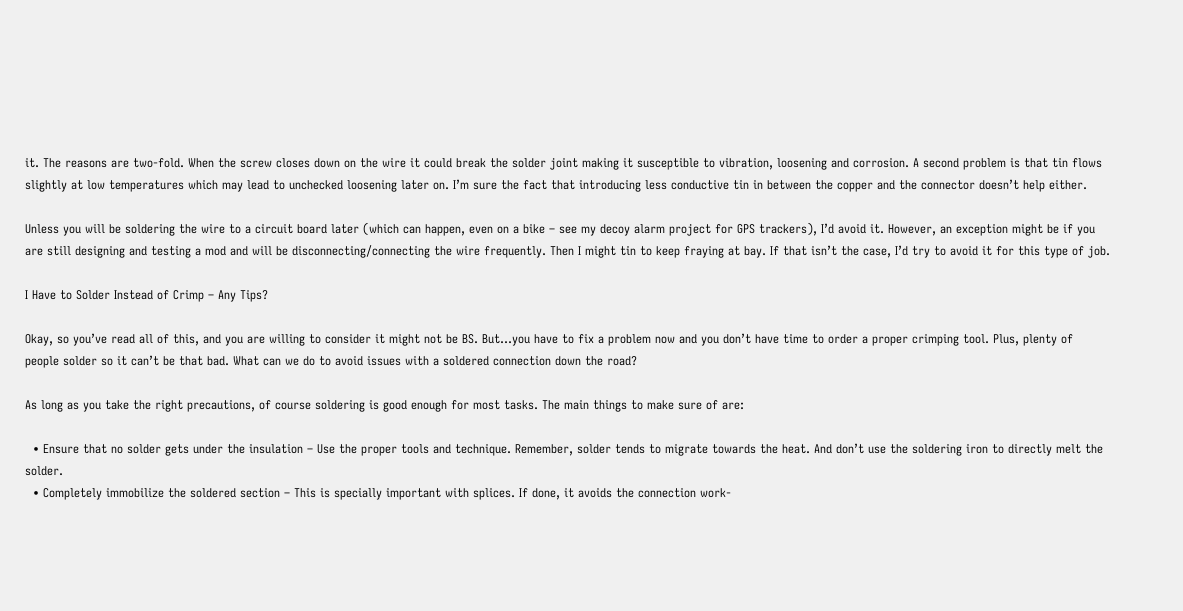it. The reasons are two-fold. When the screw closes down on the wire it could break the solder joint making it susceptible to vibration, loosening and corrosion. A second problem is that tin flows slightly at low temperatures which may lead to unchecked loosening later on. I’m sure the fact that introducing less conductive tin in between the copper and the connector doesn’t help either.

Unless you will be soldering the wire to a circuit board later (which can happen, even on a bike – see my decoy alarm project for GPS trackers), I’d avoid it. However, an exception might be if you are still designing and testing a mod and will be disconnecting/connecting the wire frequently. Then I might tin to keep fraying at bay. If that isn’t the case, I’d try to avoid it for this type of job.

I Have to Solder Instead of Crimp – Any Tips?

Okay, so you’ve read all of this, and you are willing to consider it might not be BS. But…you have to fix a problem now and you don’t have time to order a proper crimping tool. Plus, plenty of people solder so it can’t be that bad. What can we do to avoid issues with a soldered connection down the road?

As long as you take the right precautions, of course soldering is good enough for most tasks. The main things to make sure of are:

  • Ensure that no solder gets under the insulation – Use the proper tools and technique. Remember, solder tends to migrate towards the heat. And don’t use the soldering iron to directly melt the solder.
  • Completely immobilize the soldered section – This is specially important with splices. If done, it avoids the connection work-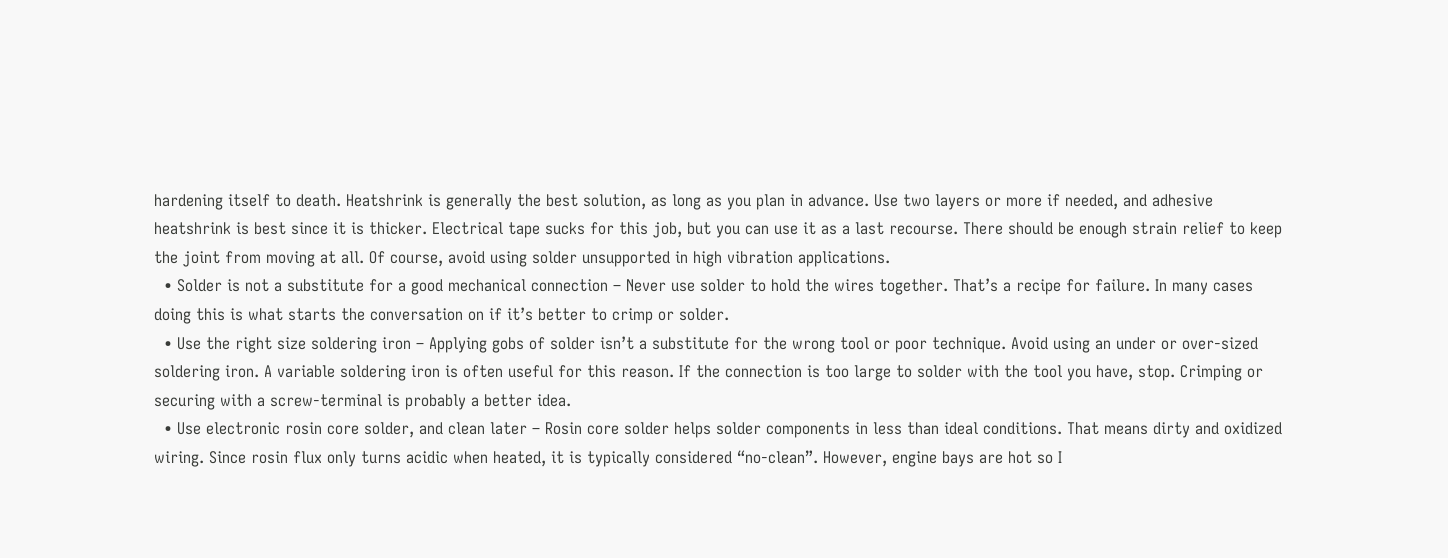hardening itself to death. Heatshrink is generally the best solution, as long as you plan in advance. Use two layers or more if needed, and adhesive heatshrink is best since it is thicker. Electrical tape sucks for this job, but you can use it as a last recourse. There should be enough strain relief to keep the joint from moving at all. Of course, avoid using solder unsupported in high vibration applications.
  • Solder is not a substitute for a good mechanical connection – Never use solder to hold the wires together. That’s a recipe for failure. In many cases doing this is what starts the conversation on if it’s better to crimp or solder.
  • Use the right size soldering iron – Applying gobs of solder isn’t a substitute for the wrong tool or poor technique. Avoid using an under or over-sized soldering iron. A variable soldering iron is often useful for this reason. If the connection is too large to solder with the tool you have, stop. Crimping or securing with a screw-terminal is probably a better idea.
  • Use electronic rosin core solder, and clean later – Rosin core solder helps solder components in less than ideal conditions. That means dirty and oxidized wiring. Since rosin flux only turns acidic when heated, it is typically considered “no-clean”. However, engine bays are hot so I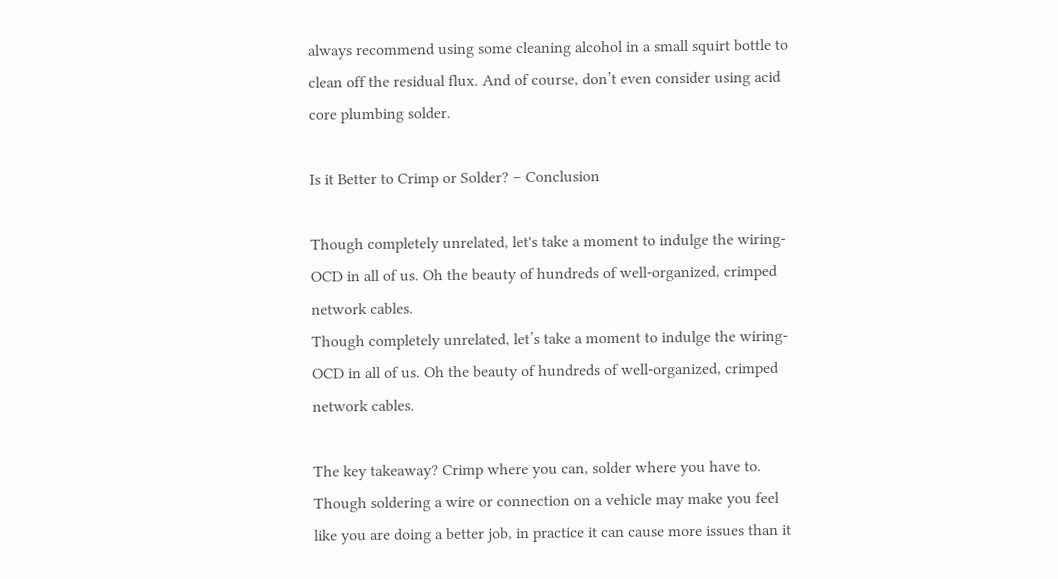always recommend using some cleaning alcohol in a small squirt bottle to clean off the residual flux. And of course, don’t even consider using acid core plumbing solder.

Is it Better to Crimp or Solder? – Conclusion

Though completely unrelated, let's take a moment to indulge the wiring-OCD in all of us. Oh the beauty of hundreds of well-organized, crimped network cables.
Though completely unrelated, let’s take a moment to indulge the wiring-OCD in all of us. Oh the beauty of hundreds of well-organized, crimped network cables.

The key takeaway? Crimp where you can, solder where you have to. Though soldering a wire or connection on a vehicle may make you feel like you are doing a better job, in practice it can cause more issues than it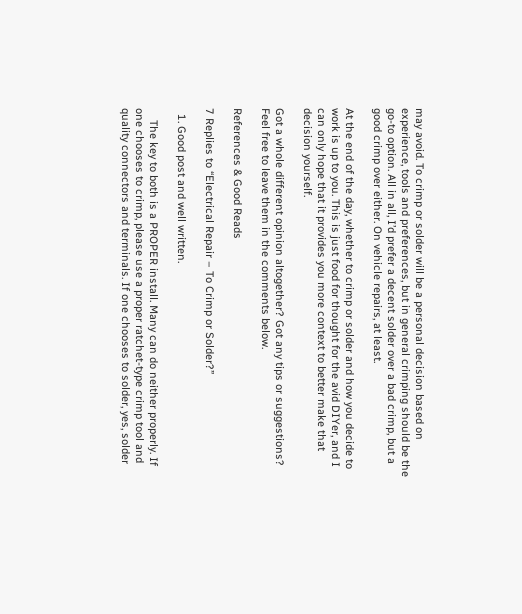may avoid. To crimp or solder will be a personal decision based on experience, tools and preferences, but in general crimping should be the go-to option. All in all, I’d prefer a decent solder over a bad crimp, but a good crimp over either. On vehicle repairs, at least.

At the end of the day, whether to crimp or solder and how you decide to work is up to you. This is just food for thought for the avid DIYer, and I can only hope that it provides you more context to better make that decision yourself.

Got a whole different opinion altogether? Got any tips or suggestions? Feel free to leave them in the comments below.

References & Good Reads

7 Replies to “Electrical Repair – To Crimp or Solder?”

  1. Good post and well written.

    The key to both is a PROPER install. Many can do neither properly. If one chooses to crimp, please use a proper ratchet-type crimp tool and quality connectors and terminals. If one chooses to solder, yes, solder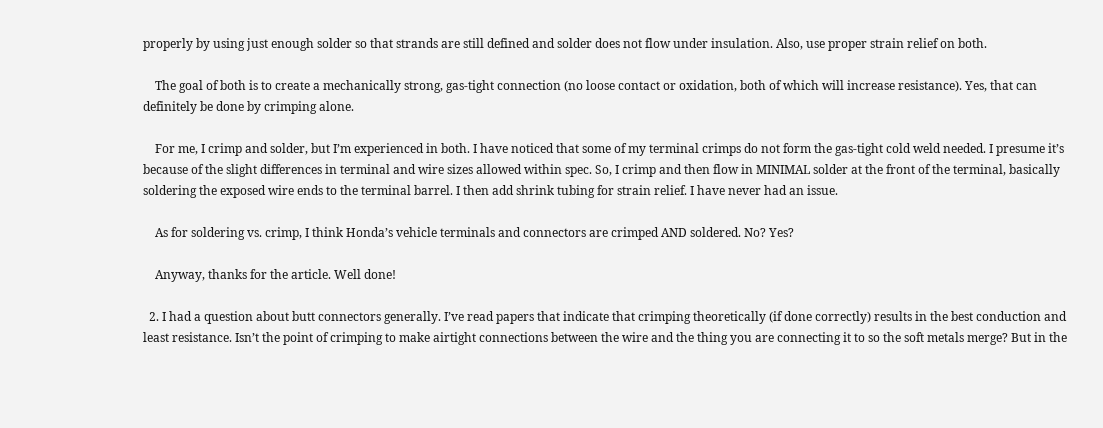properly by using just enough solder so that strands are still defined and solder does not flow under insulation. Also, use proper strain relief on both.

    The goal of both is to create a mechanically strong, gas-tight connection (no loose contact or oxidation, both of which will increase resistance). Yes, that can definitely be done by crimping alone.

    For me, I crimp and solder, but I’m experienced in both. I have noticed that some of my terminal crimps do not form the gas-tight cold weld needed. I presume it’s because of the slight differences in terminal and wire sizes allowed within spec. So, I crimp and then flow in MINIMAL solder at the front of the terminal, basically soldering the exposed wire ends to the terminal barrel. I then add shrink tubing for strain relief. I have never had an issue.

    As for soldering vs. crimp, I think Honda’s vehicle terminals and connectors are crimped AND soldered. No? Yes?

    Anyway, thanks for the article. Well done!

  2. I had a question about butt connectors generally. I’ve read papers that indicate that crimping theoretically (if done correctly) results in the best conduction and least resistance. Isn’t the point of crimping to make airtight connections between the wire and the thing you are connecting it to so the soft metals merge? But in the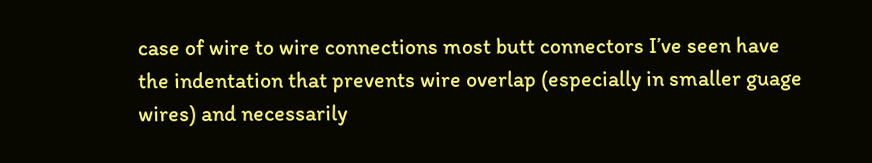case of wire to wire connections most butt connectors I’ve seen have the indentation that prevents wire overlap (especially in smaller guage wires) and necessarily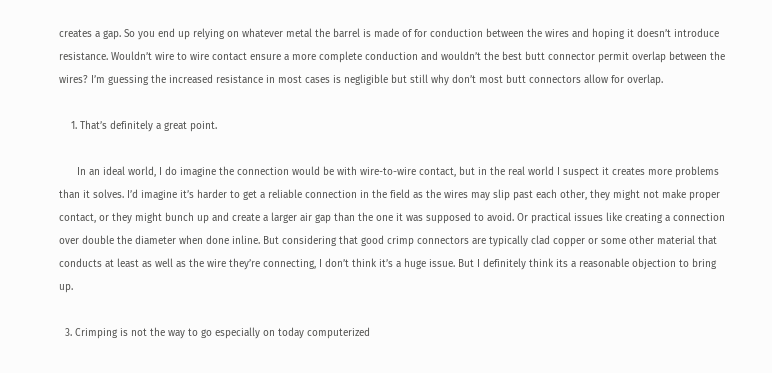creates a gap. So you end up relying on whatever metal the barrel is made of for conduction between the wires and hoping it doesn’t introduce resistance. Wouldn’t wire to wire contact ensure a more complete conduction and wouldn’t the best butt connector permit overlap between the wires? I’m guessing the increased resistance in most cases is negligible but still why don’t most butt connectors allow for overlap.

    1. That’s definitely a great point.

      In an ideal world, I do imagine the connection would be with wire-to-wire contact, but in the real world I suspect it creates more problems than it solves. I’d imagine it’s harder to get a reliable connection in the field as the wires may slip past each other, they might not make proper contact, or they might bunch up and create a larger air gap than the one it was supposed to avoid. Or practical issues like creating a connection over double the diameter when done inline. But considering that good crimp connectors are typically clad copper or some other material that conducts at least as well as the wire they’re connecting, I don’t think it’s a huge issue. But I definitely think its a reasonable objection to bring up.

  3. Crimping is not the way to go especially on today computerized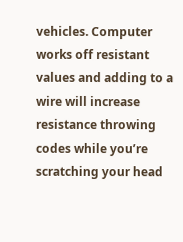vehicles. Computer works off resistant values and adding to a wire will increase resistance throwing codes while you’re scratching your head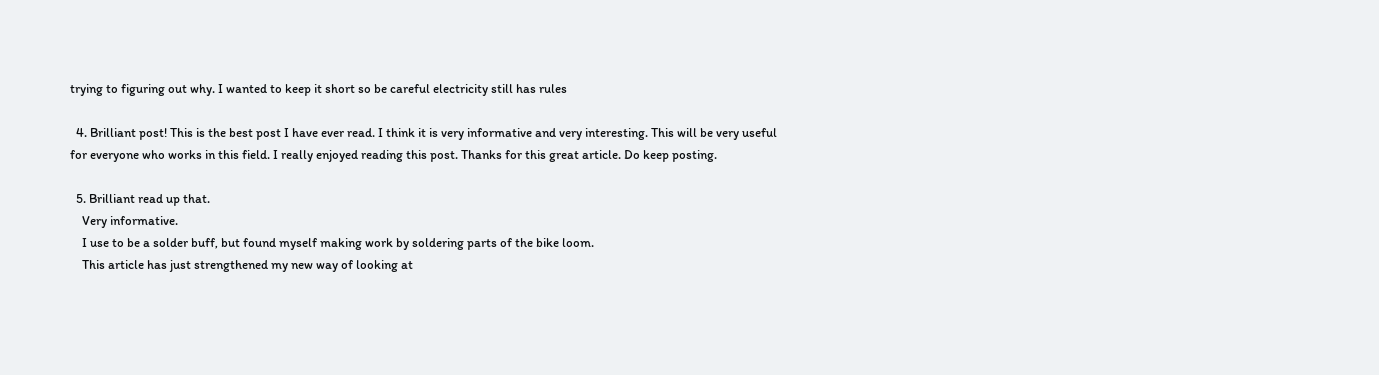trying to figuring out why. I wanted to keep it short so be careful electricity still has rules

  4. Brilliant post! This is the best post I have ever read. I think it is very informative and very interesting. This will be very useful for everyone who works in this field. I really enjoyed reading this post. Thanks for this great article. Do keep posting.

  5. Brilliant read up that.
    Very informative.
    I use to be a solder buff, but found myself making work by soldering parts of the bike loom.
    This article has just strengthened my new way of looking at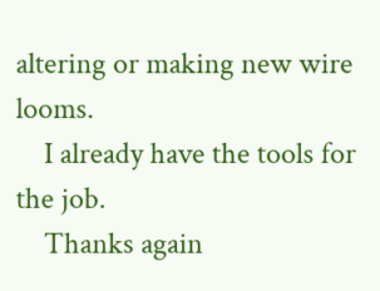altering or making new wire looms.
    I already have the tools for the job.
    Thanks again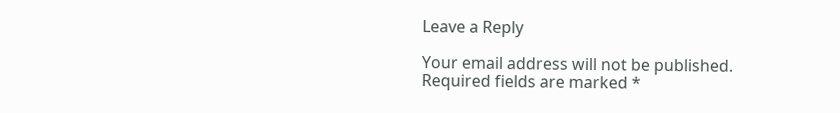Leave a Reply

Your email address will not be published. Required fields are marked *